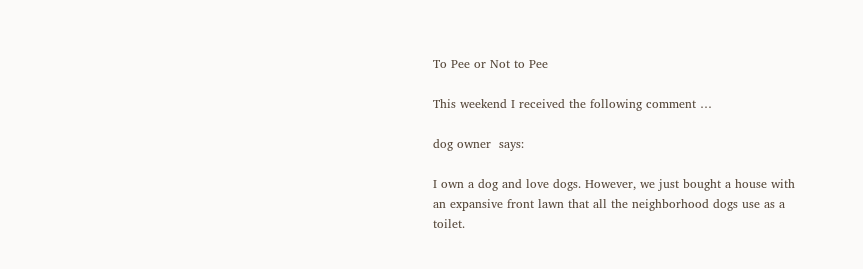To Pee or Not to Pee

This weekend I received the following comment …

dog owner  says:

I own a dog and love dogs. However, we just bought a house with an expansive front lawn that all the neighborhood dogs use as a toilet.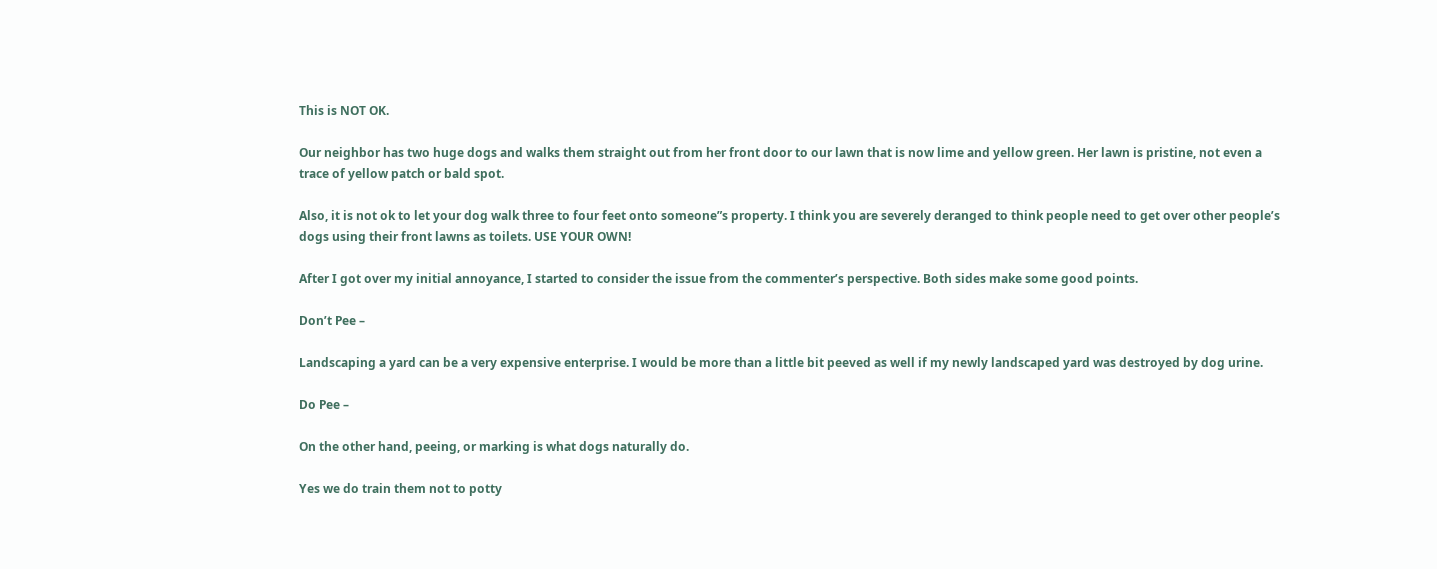This is NOT OK.

Our neighbor has two huge dogs and walks them straight out from her front door to our lawn that is now lime and yellow green. Her lawn is pristine, not even a trace of yellow patch or bald spot.

Also, it is not ok to let your dog walk three to four feet onto someone”s property. I think you are severely deranged to think people need to get over other people’s dogs using their front lawns as toilets. USE YOUR OWN!

After I got over my initial annoyance, I started to consider the issue from the commenter’s perspective. Both sides make some good points.

Don’t Pee –

Landscaping a yard can be a very expensive enterprise. I would be more than a little bit peeved as well if my newly landscaped yard was destroyed by dog urine.

Do Pee –

On the other hand, peeing, or marking is what dogs naturally do.

Yes we do train them not to potty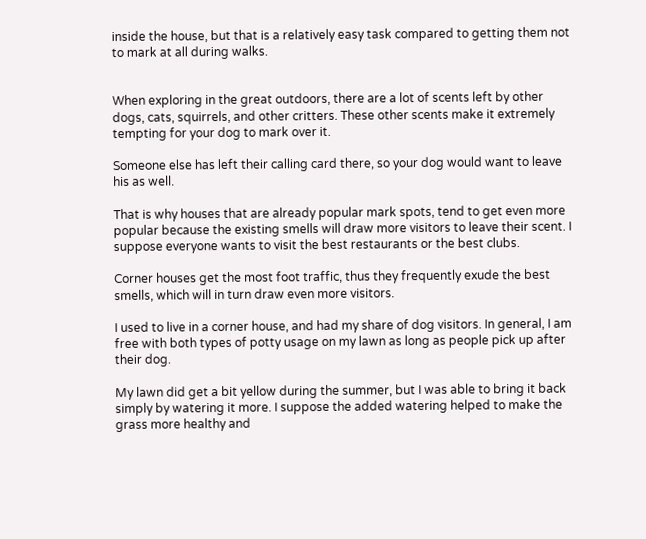inside the house, but that is a relatively easy task compared to getting them not to mark at all during walks.


When exploring in the great outdoors, there are a lot of scents left by other dogs, cats, squirrels, and other critters. These other scents make it extremely tempting for your dog to mark over it.

Someone else has left their calling card there, so your dog would want to leave his as well.

That is why houses that are already popular mark spots, tend to get even more popular because the existing smells will draw more visitors to leave their scent. I suppose everyone wants to visit the best restaurants or the best clubs.

Corner houses get the most foot traffic, thus they frequently exude the best smells, which will in turn draw even more visitors.

I used to live in a corner house, and had my share of dog visitors. In general, I am free with both types of potty usage on my lawn as long as people pick up after their dog.

My lawn did get a bit yellow during the summer, but I was able to bring it back simply by watering it more. I suppose the added watering helped to make the grass more healthy and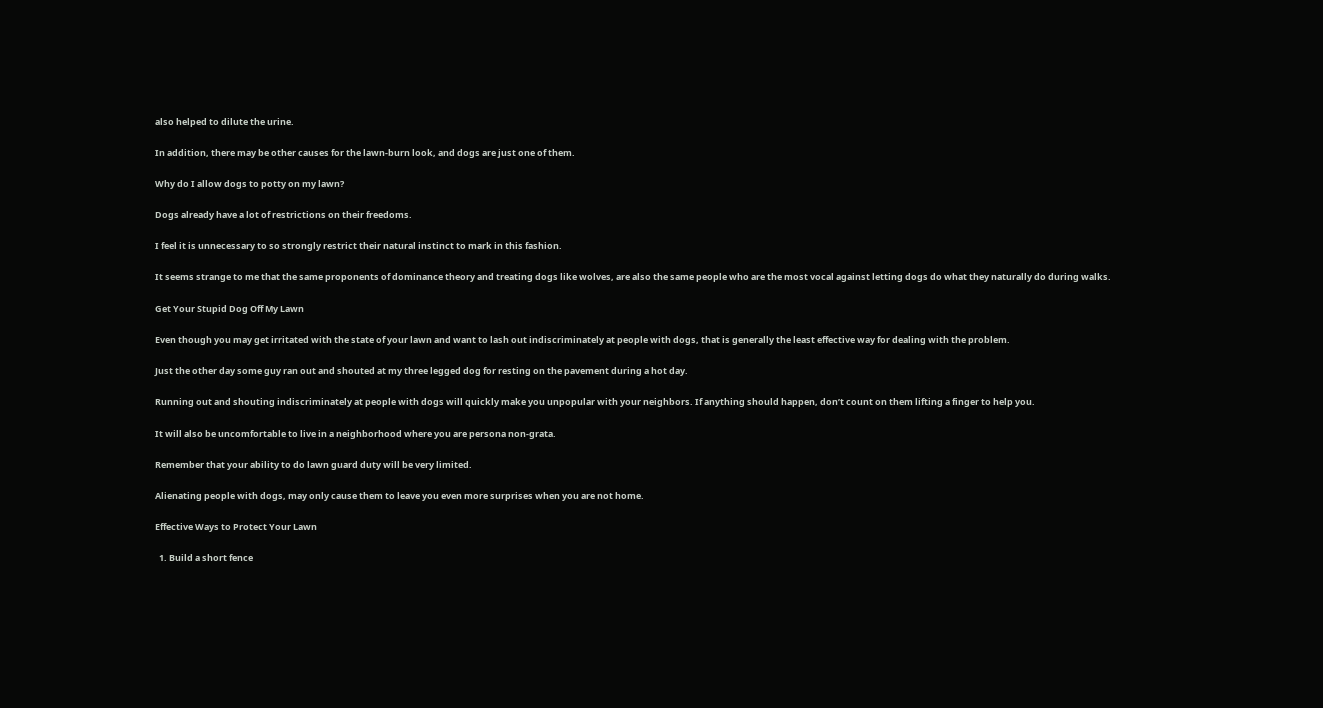also helped to dilute the urine.

In addition, there may be other causes for the lawn-burn look, and dogs are just one of them.

Why do I allow dogs to potty on my lawn?

Dogs already have a lot of restrictions on their freedoms.

I feel it is unnecessary to so strongly restrict their natural instinct to mark in this fashion.

It seems strange to me that the same proponents of dominance theory and treating dogs like wolves, are also the same people who are the most vocal against letting dogs do what they naturally do during walks.

Get Your Stupid Dog Off My Lawn

Even though you may get irritated with the state of your lawn and want to lash out indiscriminately at people with dogs, that is generally the least effective way for dealing with the problem.

Just the other day some guy ran out and shouted at my three legged dog for resting on the pavement during a hot day.

Running out and shouting indiscriminately at people with dogs will quickly make you unpopular with your neighbors. If anything should happen, don’t count on them lifting a finger to help you.

It will also be uncomfortable to live in a neighborhood where you are persona non-grata.

Remember that your ability to do lawn guard duty will be very limited.

Alienating people with dogs, may only cause them to leave you even more surprises when you are not home.

Effective Ways to Protect Your Lawn

  1. Build a short fence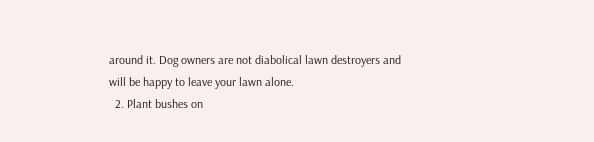around it. Dog owners are not diabolical lawn destroyers and will be happy to leave your lawn alone.
  2. Plant bushes on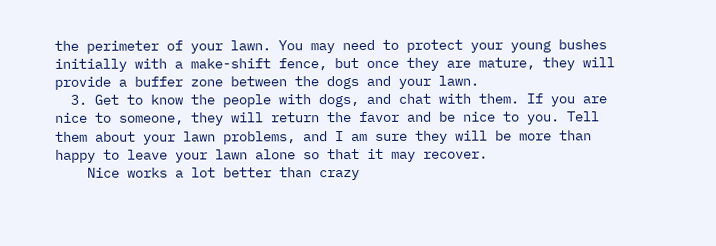the perimeter of your lawn. You may need to protect your young bushes initially with a make-shift fence, but once they are mature, they will provide a buffer zone between the dogs and your lawn.
  3. Get to know the people with dogs, and chat with them. If you are nice to someone, they will return the favor and be nice to you. Tell them about your lawn problems, and I am sure they will be more than happy to leave your lawn alone so that it may recover.
    Nice works a lot better than crazy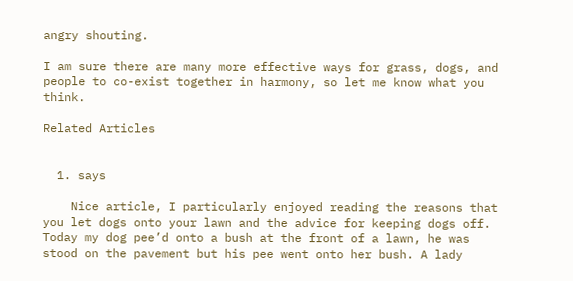angry shouting.

I am sure there are many more effective ways for grass, dogs, and people to co-exist together in harmony, so let me know what you think.

Related Articles


  1. says

    Nice article, I particularly enjoyed reading the reasons that you let dogs onto your lawn and the advice for keeping dogs off. Today my dog pee’d onto a bush at the front of a lawn, he was stood on the pavement but his pee went onto her bush. A lady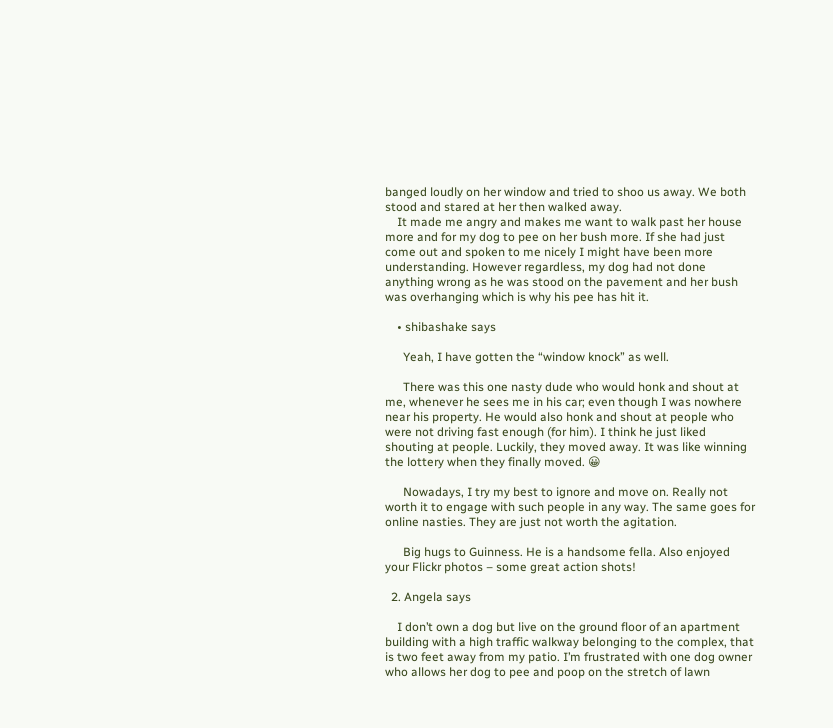banged loudly on her window and tried to shoo us away. We both stood and stared at her then walked away.
    It made me angry and makes me want to walk past her house more and for my dog to pee on her bush more. If she had just come out and spoken to me nicely I might have been more understanding. However regardless, my dog had not done anything wrong as he was stood on the pavement and her bush was overhanging which is why his pee has hit it.

    • shibashake says

      Yeah, I have gotten the “window knock” as well.

      There was this one nasty dude who would honk and shout at me, whenever he sees me in his car; even though I was nowhere near his property. He would also honk and shout at people who were not driving fast enough (for him). I think he just liked shouting at people. Luckily, they moved away. It was like winning the lottery when they finally moved. 😀

      Nowadays, I try my best to ignore and move on. Really not worth it to engage with such people in any way. The same goes for online nasties. They are just not worth the agitation.

      Big hugs to Guinness. He is a handsome fella. Also enjoyed your Flickr photos – some great action shots!

  2. Angela says

    I don’t own a dog but live on the ground floor of an apartment building with a high traffic walkway belonging to the complex, that is two feet away from my patio. I’m frustrated with one dog owner who allows her dog to pee and poop on the stretch of lawn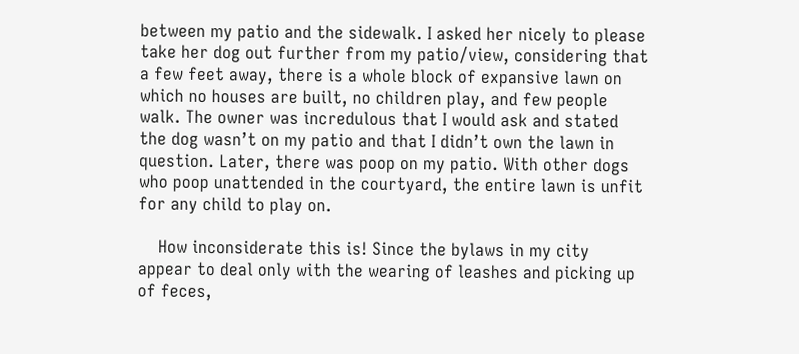between my patio and the sidewalk. I asked her nicely to please take her dog out further from my patio/view, considering that a few feet away, there is a whole block of expansive lawn on which no houses are built, no children play, and few people walk. The owner was incredulous that I would ask and stated the dog wasn’t on my patio and that I didn’t own the lawn in question. Later, there was poop on my patio. With other dogs who poop unattended in the courtyard, the entire lawn is unfit for any child to play on.

    How inconsiderate this is! Since the bylaws in my city appear to deal only with the wearing of leashes and picking up of feces,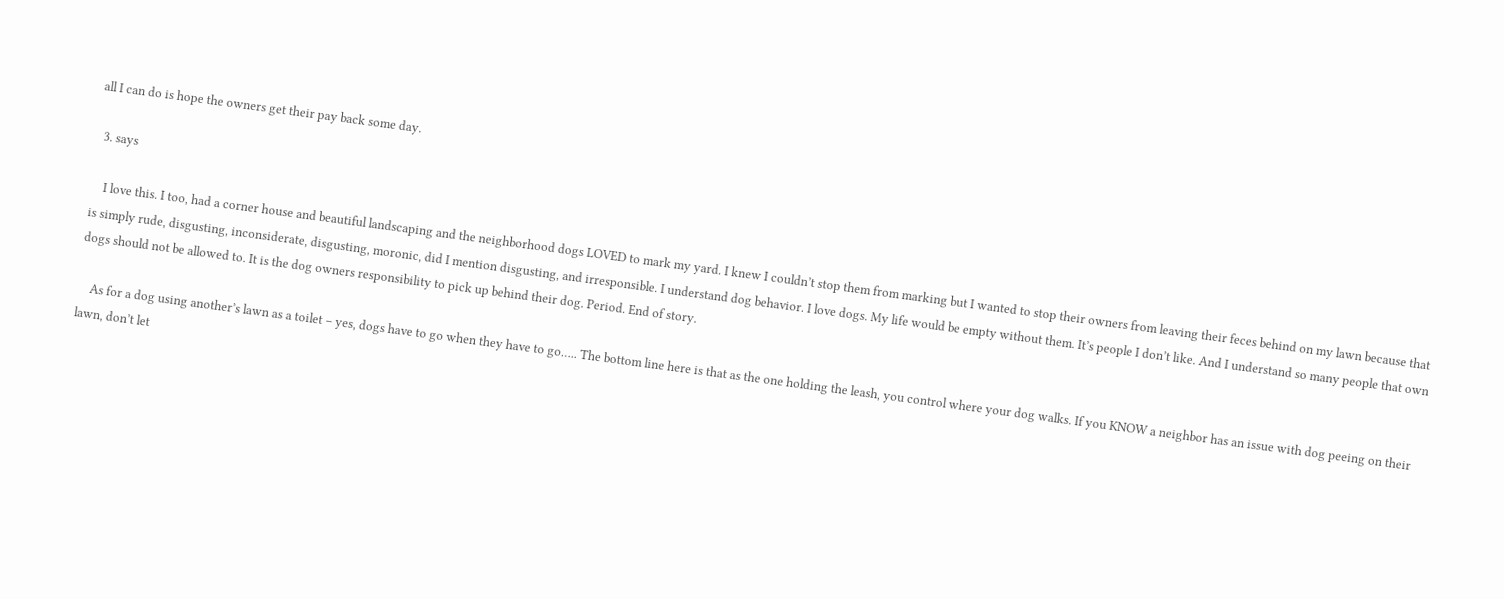all I can do is hope the owners get their pay back some day.

  3. says

    I love this. I too, had a corner house and beautiful landscaping and the neighborhood dogs LOVED to mark my yard. I knew I couldn’t stop them from marking but I wanted to stop their owners from leaving their feces behind on my lawn because that is simply rude, disgusting, inconsiderate, disgusting, moronic, did I mention disgusting, and irresponsible. I understand dog behavior. I love dogs. My life would be empty without them. It’s people I don’t like. And I understand so many people that own dogs should not be allowed to. It is the dog owners responsibility to pick up behind their dog. Period. End of story.

    As for a dog using another’s lawn as a toilet – yes, dogs have to go when they have to go….. The bottom line here is that as the one holding the leash, you control where your dog walks. If you KNOW a neighbor has an issue with dog peeing on their lawn, don’t let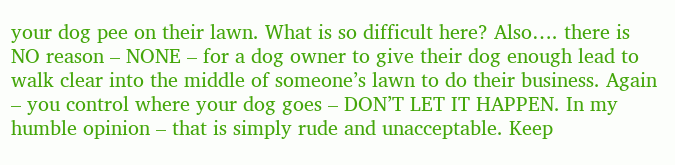your dog pee on their lawn. What is so difficult here? Also…. there is NO reason – NONE – for a dog owner to give their dog enough lead to walk clear into the middle of someone’s lawn to do their business. Again – you control where your dog goes – DON’T LET IT HAPPEN. In my humble opinion – that is simply rude and unacceptable. Keep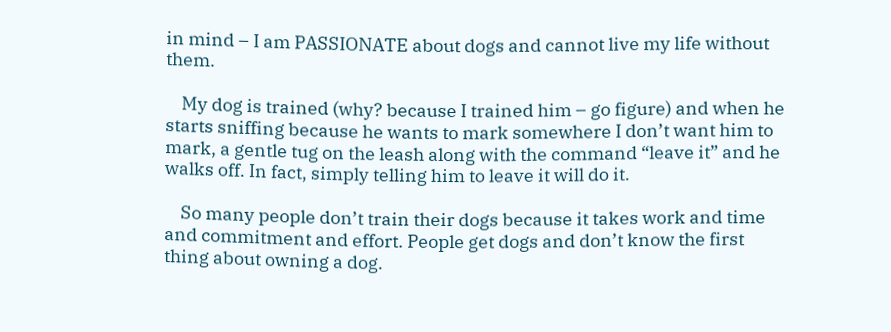in mind – I am PASSIONATE about dogs and cannot live my life without them.

    My dog is trained (why? because I trained him – go figure) and when he starts sniffing because he wants to mark somewhere I don’t want him to mark, a gentle tug on the leash along with the command “leave it” and he walks off. In fact, simply telling him to leave it will do it.

    So many people don’t train their dogs because it takes work and time and commitment and effort. People get dogs and don’t know the first thing about owning a dog.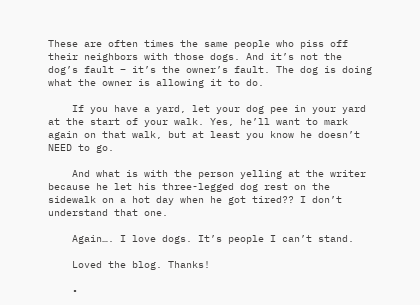These are often times the same people who piss off their neighbors with those dogs. And it’s not the dog’s fault – it’s the owner’s fault. The dog is doing what the owner is allowing it to do.

    If you have a yard, let your dog pee in your yard at the start of your walk. Yes, he’ll want to mark again on that walk, but at least you know he doesn’t NEED to go.

    And what is with the person yelling at the writer because he let his three-legged dog rest on the sidewalk on a hot day when he got tired?? I don’t understand that one.

    Again…. I love dogs. It’s people I can’t stand.

    Loved the blog. Thanks!

    •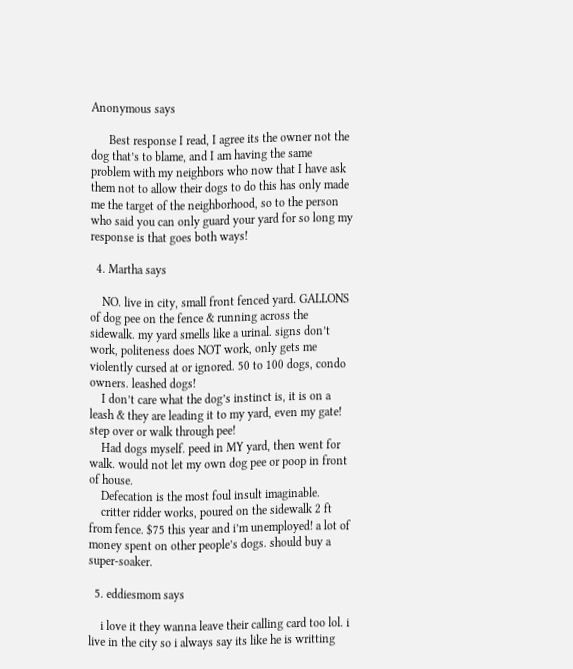Anonymous says

      Best response I read, I agree its the owner not the dog that’s to blame, and I am having the same problem with my neighbors who now that I have ask them not to allow their dogs to do this has only made me the target of the neighborhood, so to the person who said you can only guard your yard for so long my response is that goes both ways!

  4. Martha says

    NO. live in city, small front fenced yard. GALLONS of dog pee on the fence & running across the sidewalk. my yard smells like a urinal. signs don’t work, politeness does NOT work, only gets me violently cursed at or ignored. 50 to 100 dogs, condo owners. leashed dogs!
    I don’t care what the dog’s instinct is, it is on a leash & they are leading it to my yard, even my gate! step over or walk through pee!
    Had dogs myself. peed in MY yard, then went for walk. would not let my own dog pee or poop in front of house.
    Defecation is the most foul insult imaginable.
    critter ridder works, poured on the sidewalk 2 ft from fence. $75 this year and i’m unemployed! a lot of money spent on other people’s dogs. should buy a super-soaker.

  5. eddiesmom says

    i love it they wanna leave their calling card too lol. i live in the city so i always say its like he is writting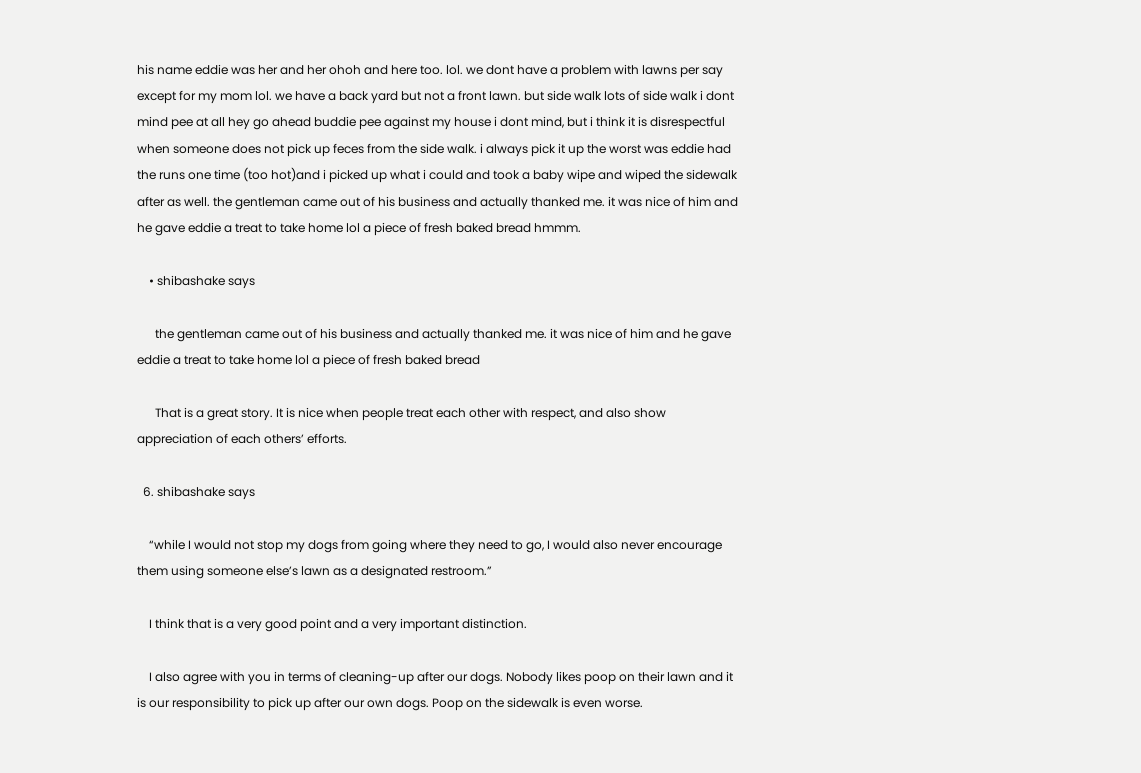his name eddie was her and her ohoh and here too. lol. we dont have a problem with lawns per say except for my mom lol. we have a back yard but not a front lawn. but side walk lots of side walk i dont mind pee at all hey go ahead buddie pee against my house i dont mind, but i think it is disrespectful when someone does not pick up feces from the side walk. i always pick it up the worst was eddie had the runs one time (too hot)and i picked up what i could and took a baby wipe and wiped the sidewalk after as well. the gentleman came out of his business and actually thanked me. it was nice of him and he gave eddie a treat to take home lol a piece of fresh baked bread hmmm.

    • shibashake says

      the gentleman came out of his business and actually thanked me. it was nice of him and he gave eddie a treat to take home lol a piece of fresh baked bread

      That is a great story. It is nice when people treat each other with respect, and also show appreciation of each others’ efforts.

  6. shibashake says

    “while I would not stop my dogs from going where they need to go, I would also never encourage them using someone else’s lawn as a designated restroom.”

    I think that is a very good point and a very important distinction.

    I also agree with you in terms of cleaning-up after our dogs. Nobody likes poop on their lawn and it is our responsibility to pick up after our own dogs. Poop on the sidewalk is even worse.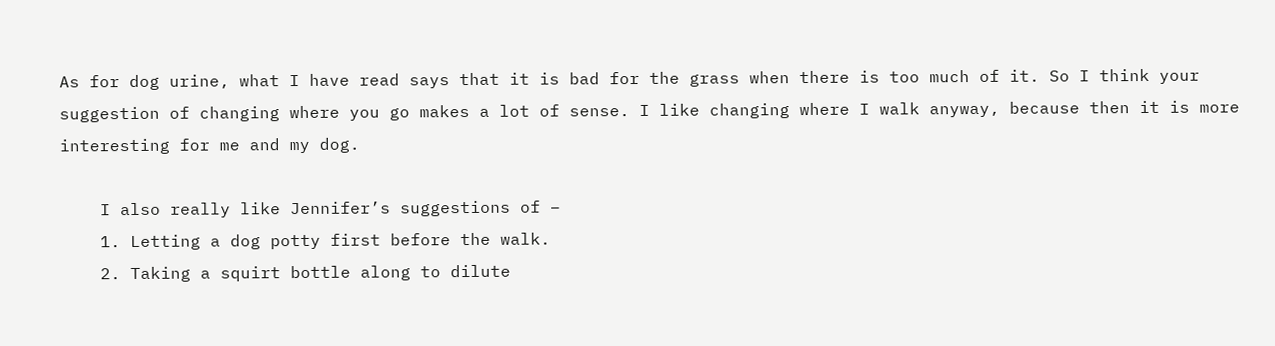As for dog urine, what I have read says that it is bad for the grass when there is too much of it. So I think your suggestion of changing where you go makes a lot of sense. I like changing where I walk anyway, because then it is more interesting for me and my dog.

    I also really like Jennifer’s suggestions of –
    1. Letting a dog potty first before the walk.
    2. Taking a squirt bottle along to dilute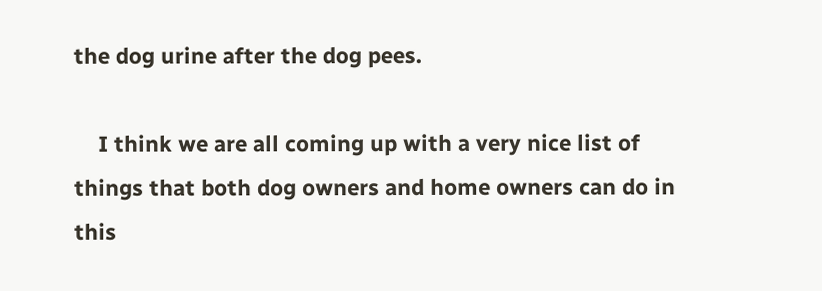the dog urine after the dog pees.

    I think we are all coming up with a very nice list of things that both dog owners and home owners can do in this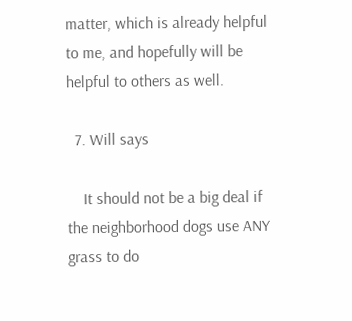matter, which is already helpful to me, and hopefully will be helpful to others as well.

  7. Will says

    It should not be a big deal if the neighborhood dogs use ANY grass to do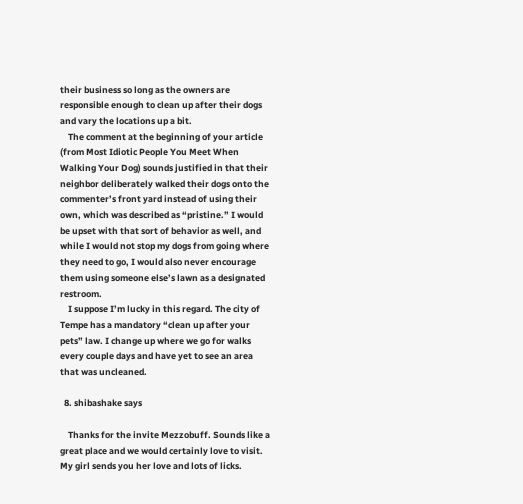their business so long as the owners are responsible enough to clean up after their dogs and vary the locations up a bit.
    The comment at the beginning of your article (from Most Idiotic People You Meet When Walking Your Dog) sounds justified in that their neighbor deliberately walked their dogs onto the commenter’s front yard instead of using their own, which was described as “pristine.” I would be upset with that sort of behavior as well, and while I would not stop my dogs from going where they need to go, I would also never encourage them using someone else’s lawn as a designated restroom.
    I suppose I’m lucky in this regard. The city of Tempe has a mandatory “clean up after your pets” law. I change up where we go for walks every couple days and have yet to see an area that was uncleaned.

  8. shibashake says

    Thanks for the invite Mezzobuff. Sounds like a great place and we would certainly love to visit. My girl sends you her love and lots of licks.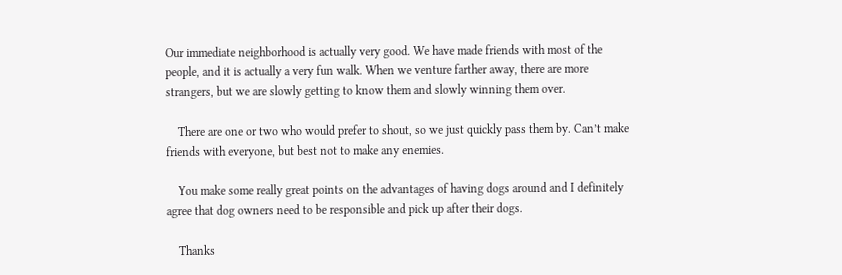Our immediate neighborhood is actually very good. We have made friends with most of the people, and it is actually a very fun walk. When we venture farther away, there are more strangers, but we are slowly getting to know them and slowly winning them over.

    There are one or two who would prefer to shout, so we just quickly pass them by. Can’t make friends with everyone, but best not to make any enemies.

    You make some really great points on the advantages of having dogs around and I definitely agree that dog owners need to be responsible and pick up after their dogs.

    Thanks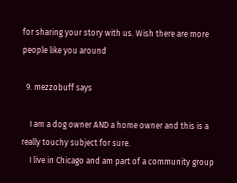for sharing your story with us. Wish there are more people like you around

  9. mezzobuff says

    I am a dog owner AND a home owner and this is a really touchy subject for sure.
    I live in Chicago and am part of a community group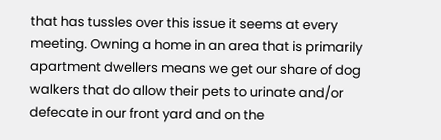that has tussles over this issue it seems at every meeting. Owning a home in an area that is primarily apartment dwellers means we get our share of dog walkers that do allow their pets to urinate and/or defecate in our front yard and on the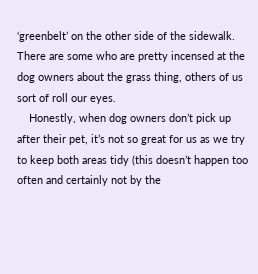‘greenbelt’ on the other side of the sidewalk. There are some who are pretty incensed at the dog owners about the grass thing, others of us sort of roll our eyes.
    Honestly, when dog owners don’t pick up after their pet, it’s not so great for us as we try to keep both areas tidy (this doesn’t happen too often and certainly not by the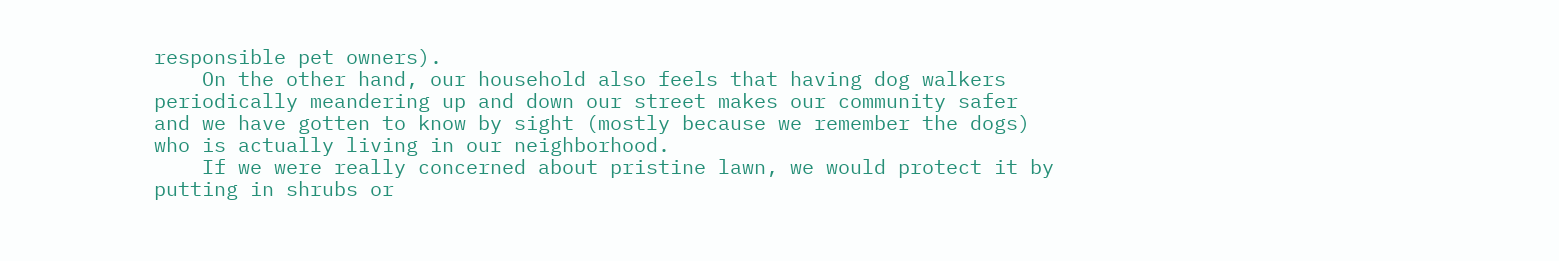responsible pet owners).
    On the other hand, our household also feels that having dog walkers periodically meandering up and down our street makes our community safer and we have gotten to know by sight (mostly because we remember the dogs) who is actually living in our neighborhood.
    If we were really concerned about pristine lawn, we would protect it by putting in shrubs or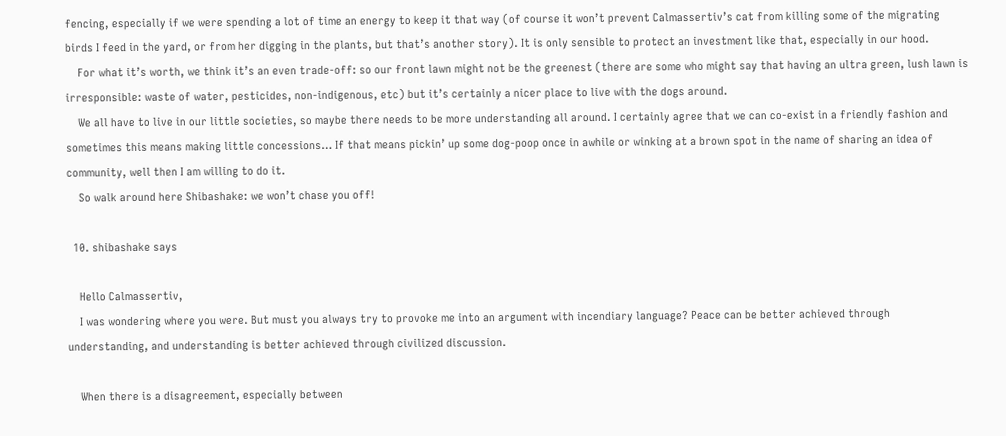fencing, especially if we were spending a lot of time an energy to keep it that way (of course it won’t prevent Calmassertiv’s cat from killing some of the migrating birds I feed in the yard, or from her digging in the plants, but that’s another story). It is only sensible to protect an investment like that, especially in our hood.
    For what it’s worth, we think it’s an even trade-off: so our front lawn might not be the greenest (there are some who might say that having an ultra green, lush lawn is irresponsible: waste of water, pesticides, non-indigenous, etc) but it’s certainly a nicer place to live with the dogs around.
    We all have to live in our little societies, so maybe there needs to be more understanding all around. I certainly agree that we can co-exist in a friendly fashion and sometimes this means making little concessions… If that means pickin’ up some dog-poop once in awhile or winking at a brown spot in the name of sharing an idea of community, well then I am willing to do it.
    So walk around here Shibashake: we won’t chase you off!

  10. shibashake says

    Hello Calmassertiv,
    I was wondering where you were. But must you always try to provoke me into an argument with incendiary language? Peace can be better achieved through understanding, and understanding is better achieved through civilized discussion.

    When there is a disagreement, especially between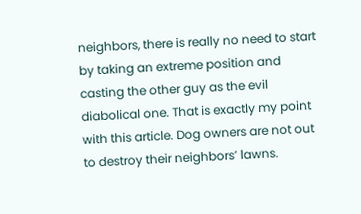neighbors, there is really no need to start by taking an extreme position and casting the other guy as the evil diabolical one. That is exactly my point with this article. Dog owners are not out to destroy their neighbors’ lawns.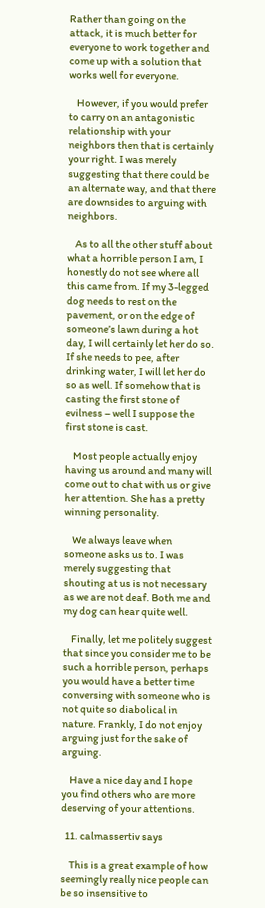Rather than going on the attack, it is much better for everyone to work together and come up with a solution that works well for everyone.

    However, if you would prefer to carry on an antagonistic relationship with your neighbors then that is certainly your right. I was merely suggesting that there could be an alternate way, and that there are downsides to arguing with neighbors.

    As to all the other stuff about what a horrible person I am, I honestly do not see where all this came from. If my 3-legged dog needs to rest on the pavement, or on the edge of someone’s lawn during a hot day, I will certainly let her do so. If she needs to pee, after drinking water, I will let her do so as well. If somehow that is casting the first stone of evilness – well I suppose the first stone is cast.

    Most people actually enjoy having us around and many will come out to chat with us or give her attention. She has a pretty winning personality.

    We always leave when someone asks us to. I was merely suggesting that shouting at us is not necessary as we are not deaf. Both me and my dog can hear quite well.

    Finally, let me politely suggest that since you consider me to be such a horrible person, perhaps you would have a better time conversing with someone who is not quite so diabolical in nature. Frankly, I do not enjoy arguing just for the sake of arguing.

    Have a nice day and I hope you find others who are more deserving of your attentions.

  11. calmassertiv says

    This is a great example of how seemingly really nice people can be so insensitive to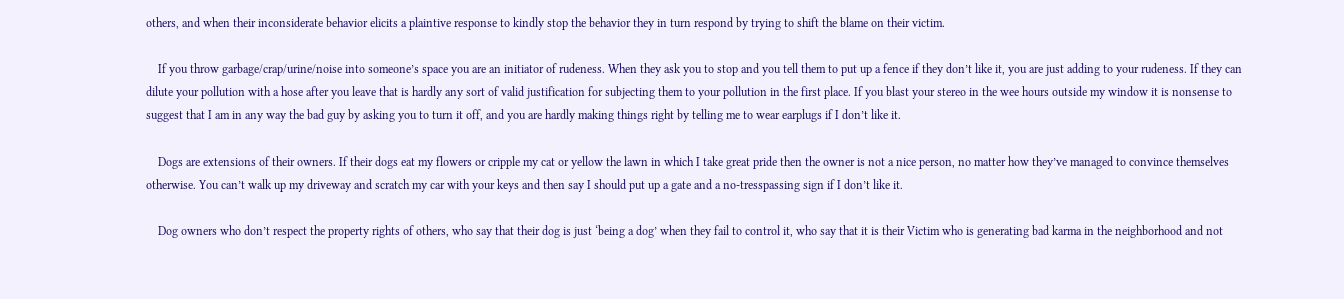others, and when their inconsiderate behavior elicits a plaintive response to kindly stop the behavior they in turn respond by trying to shift the blame on their victim.

    If you throw garbage/crap/urine/noise into someone’s space you are an initiator of rudeness. When they ask you to stop and you tell them to put up a fence if they don’t like it, you are just adding to your rudeness. If they can dilute your pollution with a hose after you leave that is hardly any sort of valid justification for subjecting them to your pollution in the first place. If you blast your stereo in the wee hours outside my window it is nonsense to suggest that I am in any way the bad guy by asking you to turn it off, and you are hardly making things right by telling me to wear earplugs if I don’t like it.

    Dogs are extensions of their owners. If their dogs eat my flowers or cripple my cat or yellow the lawn in which I take great pride then the owner is not a nice person, no matter how they’ve managed to convince themselves otherwise. You can’t walk up my driveway and scratch my car with your keys and then say I should put up a gate and a no-tresspassing sign if I don’t like it.

    Dog owners who don’t respect the property rights of others, who say that their dog is just ‘being a dog’ when they fail to control it, who say that it is their Victim who is generating bad karma in the neighborhood and not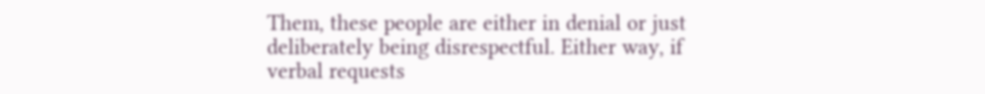Them, these people are either in denial or just deliberately being disrespectful. Either way, if verbal requests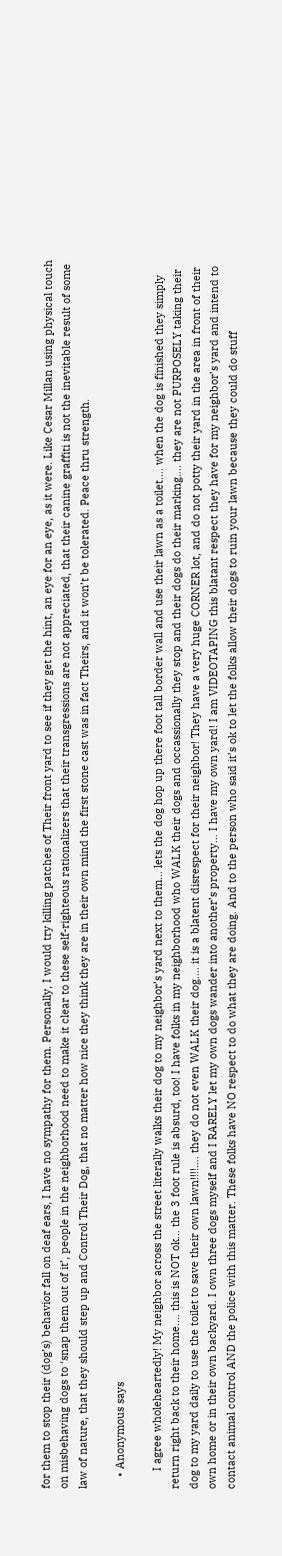for them to stop their (dog’s) behavior fall on deaf ears, I have no sympathy for them. Personally, I would try killing patches of Their front yard to see if they get the hint, an eye for an eye, as it were. Like Cesar Millan using physical touch on misbehaving dogs to ‘snap them out of it’, people in the neighborhood need to make it clear to these self-righteous rationalizers that their transgressions are not appreciated, that their canine graffiti is not the inevitable result of some law of nature, that they should step up and Control Their Dog, that no matter how nice they think they are in their own mind the first stone cast was in fact Theirs, and it won’t be tolerated. Peace thru strength.

    • Anonymous says

      I agree wholeheartedly! My neighbor across the street literally walks their dog to my neighbor’s yard next to them… lets the dog hop up there foot tall border wall and use their lawn as a toilet…. when the dog is finished they simply return right back to their home…. this is NOT ok… the 3 foot rule is absurd, too! I have folks in my neighborhood who WALK their dogs and occassionally they stop and their dogs do their marking…. they are not PURPOSELY taking their dog to my yard daily to use the toilet to save their own lawn!!!!…. they do not even WALK their dog…. it is a blatent disrespect for their neighbor! They have a very huge CORNER lot, and do not potty their yard in the area in front of their own home or in their own backyard. I own three dogs myself and I RARELY let my own dogs wander into another’s property… I have my own yard! I am VIDEOTAPING this blatant respect they have for my neighbor’s yard and intend to contact animal control AND the police with this matter. These folks have NO respect to do what they are doing. And to the person who said it’s ok to let the folks allow their dogs to ruin your lawn because they could do stuff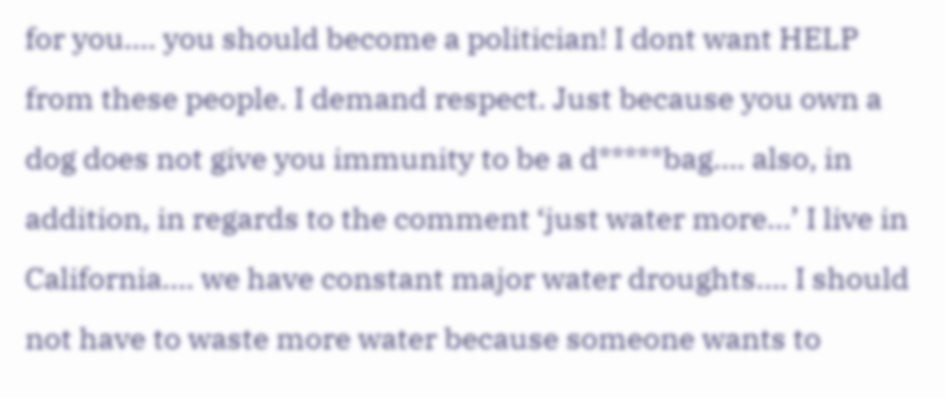for you…. you should become a politician! I dont want HELP from these people. I demand respect. Just because you own a dog does not give you immunity to be a d*****bag…. also, in addition, in regards to the comment ‘just water more…’ I live in California…. we have constant major water droughts…. I should not have to waste more water because someone wants to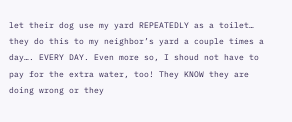let their dog use my yard REPEATEDLY as a toilet… they do this to my neighbor’s yard a couple times a day…. EVERY DAY. Even more so, I shoud not have to pay for the extra water, too! They KNOW they are doing wrong or they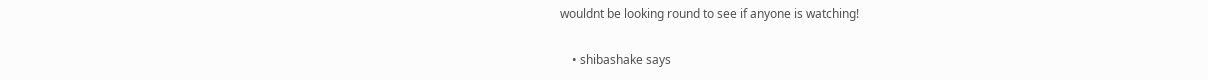wouldnt be looking round to see if anyone is watching!

    • shibashake says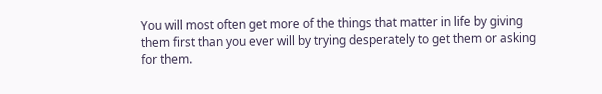You will most often get more of the things that matter in life by giving them first than you ever will by trying desperately to get them or asking for them.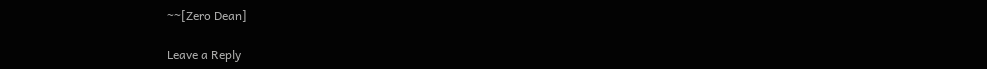~~[Zero Dean]

Leave a Reply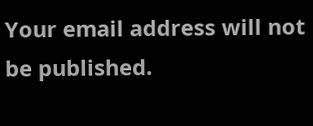Your email address will not be published.